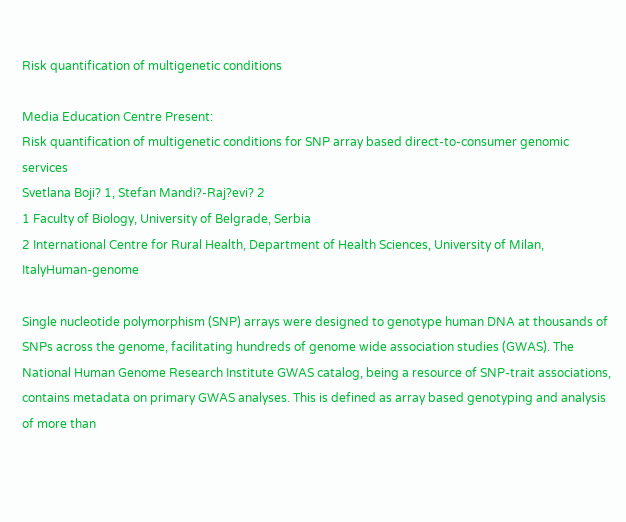Risk quantification of multigenetic conditions

Media Education Centre Present:
Risk quantification of multigenetic conditions for SNP array based direct-to-consumer genomic services
Svetlana Boji? 1, Stefan Mandi?-Raj?evi? 2
1 Faculty of Biology, University of Belgrade, Serbia
2 International Centre for Rural Health, Department of Health Sciences, University of Milan, ItalyHuman-genome

Single nucleotide polymorphism (SNP) arrays were designed to genotype human DNA at thousands of SNPs across the genome, facilitating hundreds of genome wide association studies (GWAS). The National Human Genome Research Institute GWAS catalog, being a resource of SNP-trait associations, contains metadata on primary GWAS analyses. This is defined as array based genotyping and analysis of more than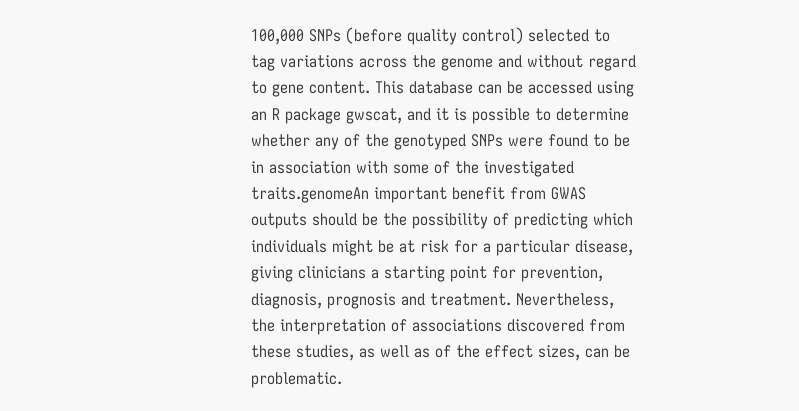100,000 SNPs (before quality control) selected to tag variations across the genome and without regard to gene content. This database can be accessed using an R package gwscat, and it is possible to determine whether any of the genotyped SNPs were found to be in association with some of the investigated traits.genomeAn important benefit from GWAS outputs should be the possibility of predicting which individuals might be at risk for a particular disease, giving clinicians a starting point for prevention, diagnosis, prognosis and treatment. Nevertheless, the interpretation of associations discovered from these studies, as well as of the effect sizes, can be problematic.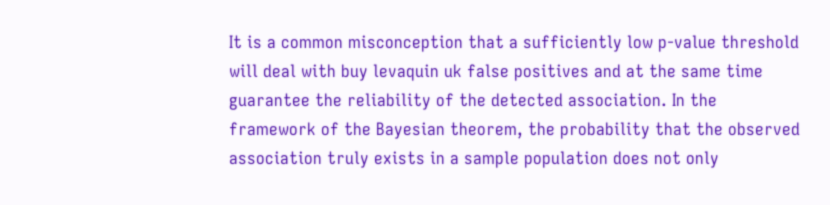It is a common misconception that a sufficiently low p-value threshold will deal with buy levaquin uk false positives and at the same time guarantee the reliability of the detected association. In the framework of the Bayesian theorem, the probability that the observed association truly exists in a sample population does not only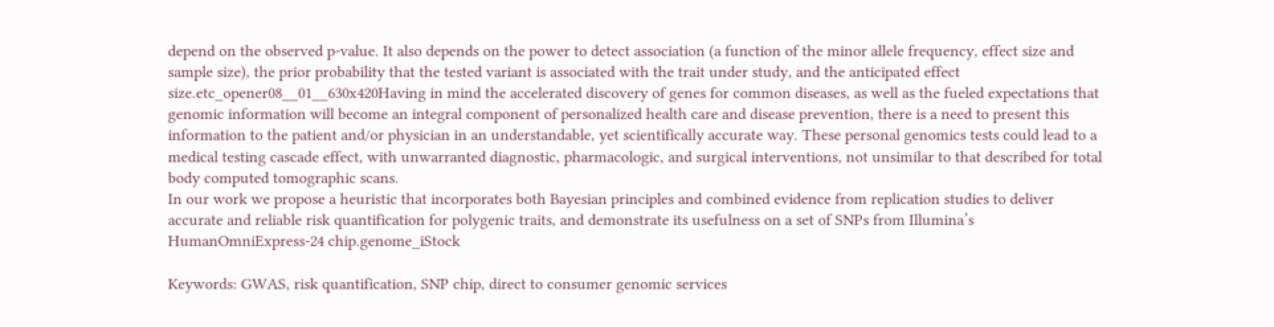depend on the observed p-value. It also depends on the power to detect association (a function of the minor allele frequency, effect size and sample size), the prior probability that the tested variant is associated with the trait under study, and the anticipated effect size.etc_opener08__01__630x420Having in mind the accelerated discovery of genes for common diseases, as well as the fueled expectations that genomic information will become an integral component of personalized health care and disease prevention, there is a need to present this information to the patient and/or physician in an understandable, yet scientifically accurate way. These personal genomics tests could lead to a medical testing cascade effect, with unwarranted diagnostic, pharmacologic, and surgical interventions, not unsimilar to that described for total body computed tomographic scans.
In our work we propose a heuristic that incorporates both Bayesian principles and combined evidence from replication studies to deliver accurate and reliable risk quantification for polygenic traits, and demonstrate its usefulness on a set of SNPs from Illumina’s HumanOmniExpress-24 chip.genome_iStock

Keywords: GWAS, risk quantification, SNP chip, direct to consumer genomic services